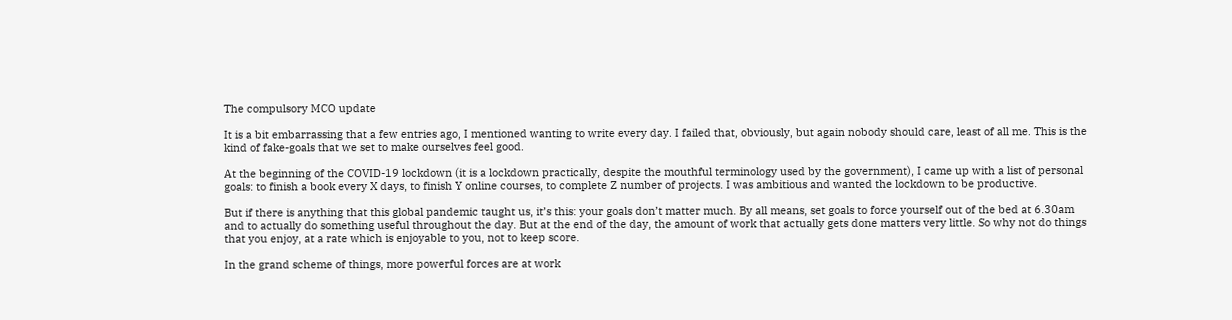The compulsory MCO update

It is a bit embarrassing that a few entries ago, I mentioned wanting to write every day. I failed that, obviously, but again nobody should care, least of all me. This is the kind of fake-goals that we set to make ourselves feel good.

At the beginning of the COVID-19 lockdown (it is a lockdown practically, despite the mouthful terminology used by the government), I came up with a list of personal goals: to finish a book every X days, to finish Y online courses, to complete Z number of projects. I was ambitious and wanted the lockdown to be productive.

But if there is anything that this global pandemic taught us, it’s this: your goals don’t matter much. By all means, set goals to force yourself out of the bed at 6.30am and to actually do something useful throughout the day. But at the end of the day, the amount of work that actually gets done matters very little. So why not do things that you enjoy, at a rate which is enjoyable to you, not to keep score.

In the grand scheme of things, more powerful forces are at work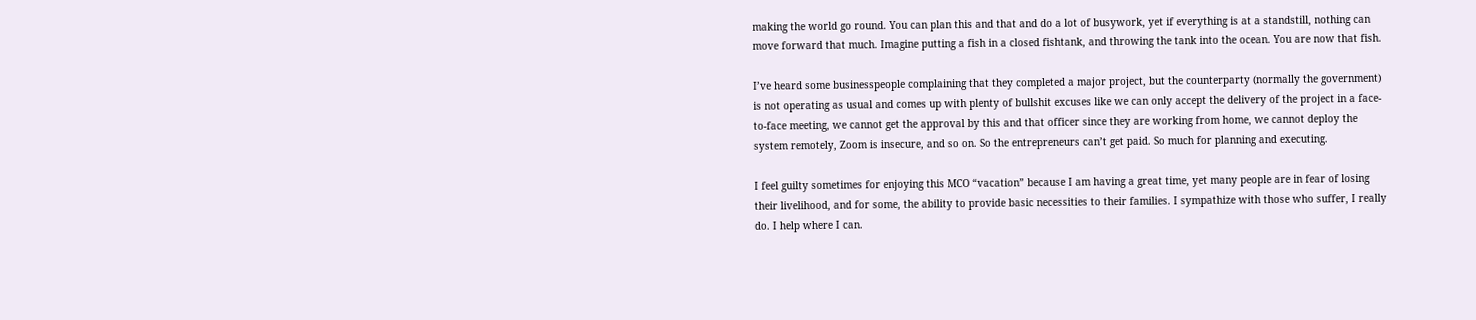making the world go round. You can plan this and that and do a lot of busywork, yet if everything is at a standstill, nothing can move forward that much. Imagine putting a fish in a closed fishtank, and throwing the tank into the ocean. You are now that fish.

I’ve heard some businesspeople complaining that they completed a major project, but the counterparty (normally the government) is not operating as usual and comes up with plenty of bullshit excuses like we can only accept the delivery of the project in a face-to-face meeting, we cannot get the approval by this and that officer since they are working from home, we cannot deploy the system remotely, Zoom is insecure, and so on. So the entrepreneurs can’t get paid. So much for planning and executing.

I feel guilty sometimes for enjoying this MCO “vacation” because I am having a great time, yet many people are in fear of losing their livelihood, and for some, the ability to provide basic necessities to their families. I sympathize with those who suffer, I really do. I help where I can.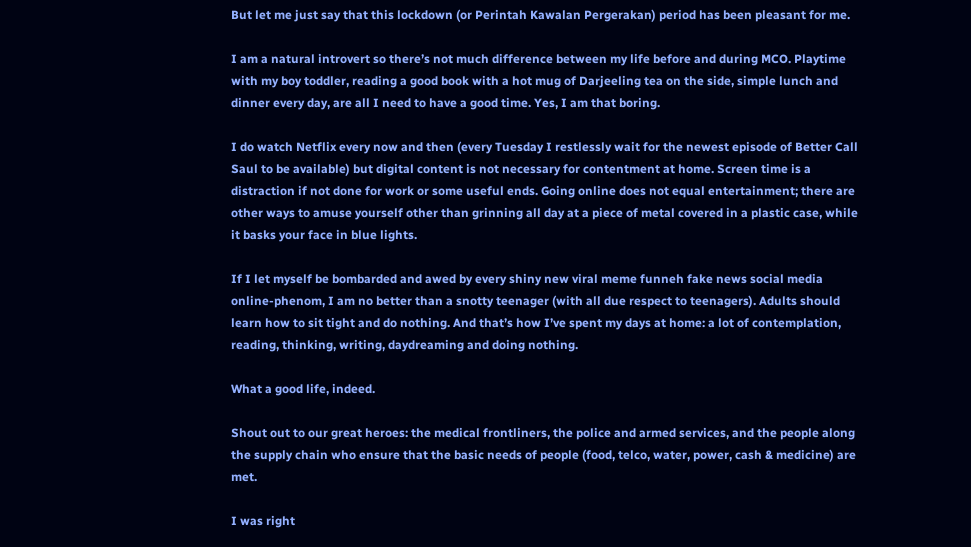But let me just say that this lockdown (or Perintah Kawalan Pergerakan) period has been pleasant for me.

I am a natural introvert so there’s not much difference between my life before and during MCO. Playtime with my boy toddler, reading a good book with a hot mug of Darjeeling tea on the side, simple lunch and dinner every day, are all I need to have a good time. Yes, I am that boring.

I do watch Netflix every now and then (every Tuesday I restlessly wait for the newest episode of Better Call Saul to be available) but digital content is not necessary for contentment at home. Screen time is a distraction if not done for work or some useful ends. Going online does not equal entertainment; there are other ways to amuse yourself other than grinning all day at a piece of metal covered in a plastic case, while it basks your face in blue lights.

If I let myself be bombarded and awed by every shiny new viral meme funneh fake news social media online-phenom, I am no better than a snotty teenager (with all due respect to teenagers). Adults should learn how to sit tight and do nothing. And that’s how I’ve spent my days at home: a lot of contemplation, reading, thinking, writing, daydreaming and doing nothing.

What a good life, indeed.

Shout out to our great heroes: the medical frontliners, the police and armed services, and the people along the supply chain who ensure that the basic needs of people (food, telco, water, power, cash & medicine) are met.

I was right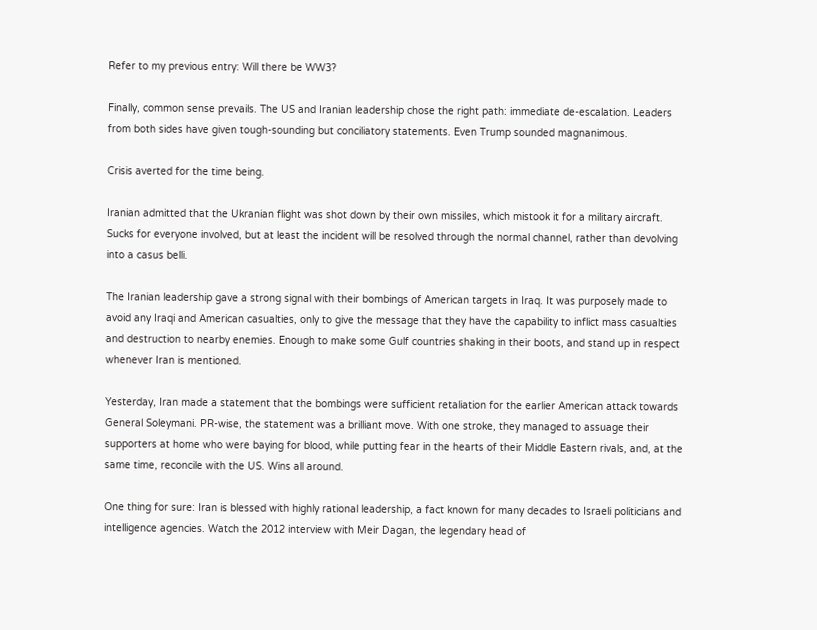Refer to my previous entry: Will there be WW3?

Finally, common sense prevails. The US and Iranian leadership chose the right path: immediate de-escalation. Leaders from both sides have given tough-sounding but conciliatory statements. Even Trump sounded magnanimous.

Crisis averted for the time being.

Iranian admitted that the Ukranian flight was shot down by their own missiles, which mistook it for a military aircraft. Sucks for everyone involved, but at least the incident will be resolved through the normal channel, rather than devolving into a casus belli.

The Iranian leadership gave a strong signal with their bombings of American targets in Iraq. It was purposely made to avoid any Iraqi and American casualties, only to give the message that they have the capability to inflict mass casualties and destruction to nearby enemies. Enough to make some Gulf countries shaking in their boots, and stand up in respect whenever Iran is mentioned.

Yesterday, Iran made a statement that the bombings were sufficient retaliation for the earlier American attack towards General Soleymani. PR-wise, the statement was a brilliant move. With one stroke, they managed to assuage their supporters at home who were baying for blood, while putting fear in the hearts of their Middle Eastern rivals, and, at the same time, reconcile with the US. Wins all around.

One thing for sure: Iran is blessed with highly rational leadership, a fact known for many decades to Israeli politicians and intelligence agencies. Watch the 2012 interview with Meir Dagan, the legendary head of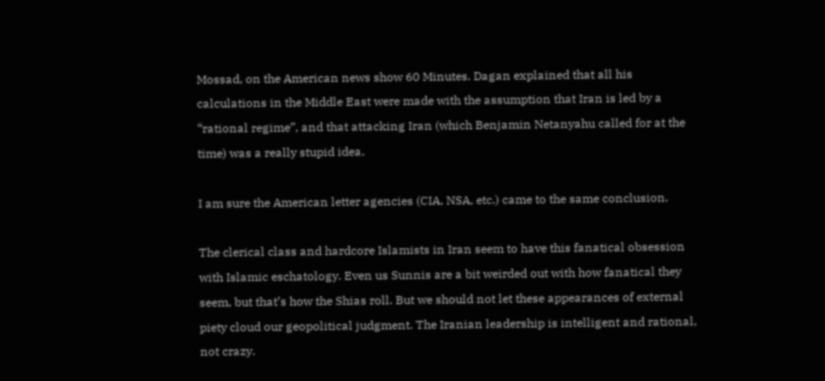Mossad, on the American news show 60 Minutes. Dagan explained that all his calculations in the Middle East were made with the assumption that Iran is led by a “rational regime”, and that attacking Iran (which Benjamin Netanyahu called for at the time) was a really stupid idea.

I am sure the American letter agencies (CIA, NSA, etc.) came to the same conclusion.

The clerical class and hardcore Islamists in Iran seem to have this fanatical obsession with Islamic eschatology. Even us Sunnis are a bit weirded out with how fanatical they seem, but that’s how the Shias roll. But we should not let these appearances of external piety cloud our geopolitical judgment. The Iranian leadership is intelligent and rational, not crazy.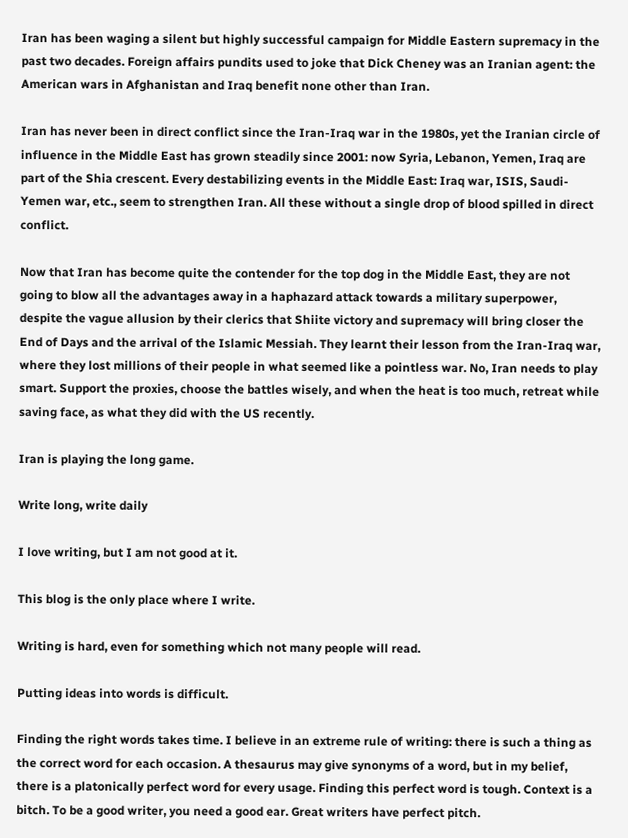Iran has been waging a silent but highly successful campaign for Middle Eastern supremacy in the past two decades. Foreign affairs pundits used to joke that Dick Cheney was an Iranian agent: the American wars in Afghanistan and Iraq benefit none other than Iran.

Iran has never been in direct conflict since the Iran-Iraq war in the 1980s, yet the Iranian circle of influence in the Middle East has grown steadily since 2001: now Syria, Lebanon, Yemen, Iraq are part of the Shia crescent. Every destabilizing events in the Middle East: Iraq war, ISIS, Saudi-Yemen war, etc., seem to strengthen Iran. All these without a single drop of blood spilled in direct conflict.

Now that Iran has become quite the contender for the top dog in the Middle East, they are not going to blow all the advantages away in a haphazard attack towards a military superpower, despite the vague allusion by their clerics that Shiite victory and supremacy will bring closer the End of Days and the arrival of the Islamic Messiah. They learnt their lesson from the Iran-Iraq war, where they lost millions of their people in what seemed like a pointless war. No, Iran needs to play smart. Support the proxies, choose the battles wisely, and when the heat is too much, retreat while saving face, as what they did with the US recently.

Iran is playing the long game.

Write long, write daily

I love writing, but I am not good at it.

This blog is the only place where I write.

Writing is hard, even for something which not many people will read.

Putting ideas into words is difficult.

Finding the right words takes time. I believe in an extreme rule of writing: there is such a thing as the correct word for each occasion. A thesaurus may give synonyms of a word, but in my belief, there is a platonically perfect word for every usage. Finding this perfect word is tough. Context is a bitch. To be a good writer, you need a good ear. Great writers have perfect pitch.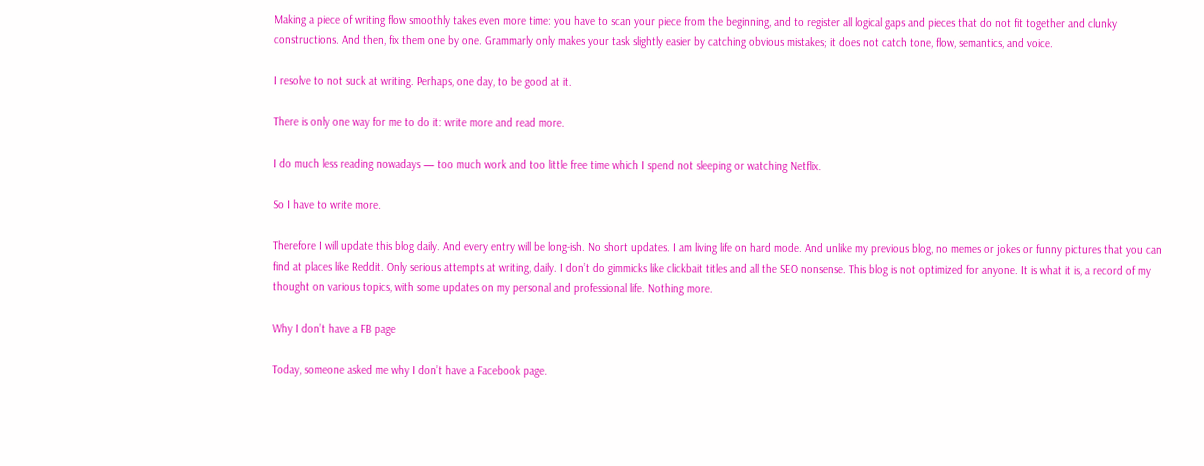Making a piece of writing flow smoothly takes even more time: you have to scan your piece from the beginning, and to register all logical gaps and pieces that do not fit together and clunky constructions. And then, fix them one by one. Grammarly only makes your task slightly easier by catching obvious mistakes; it does not catch tone, flow, semantics, and voice.

I resolve to not suck at writing. Perhaps, one day, to be good at it.

There is only one way for me to do it: write more and read more.

I do much less reading nowadays — too much work and too little free time which I spend not sleeping or watching Netflix.

So I have to write more.

Therefore I will update this blog daily. And every entry will be long-ish. No short updates. I am living life on hard mode. And unlike my previous blog, no memes or jokes or funny pictures that you can find at places like Reddit. Only serious attempts at writing, daily. I don’t do gimmicks like clickbait titles and all the SEO nonsense. This blog is not optimized for anyone. It is what it is, a record of my thought on various topics, with some updates on my personal and professional life. Nothing more.

Why I don’t have a FB page

Today, someone asked me why I don’t have a Facebook page.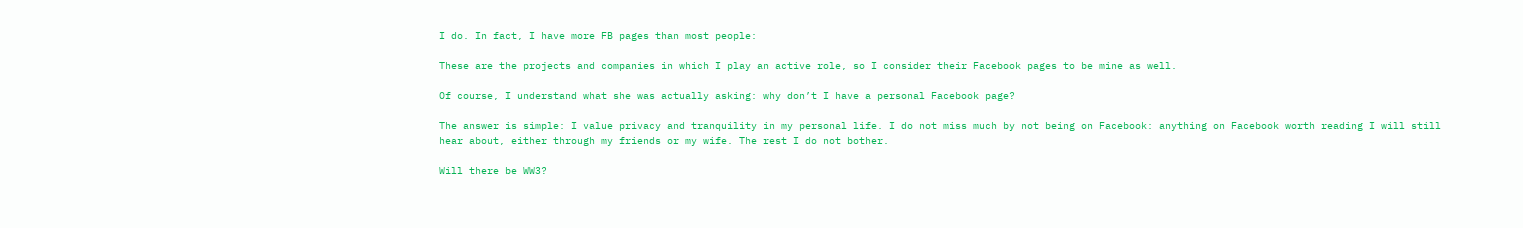I do. In fact, I have more FB pages than most people:

These are the projects and companies in which I play an active role, so I consider their Facebook pages to be mine as well.

Of course, I understand what she was actually asking: why don’t I have a personal Facebook page?

The answer is simple: I value privacy and tranquility in my personal life. I do not miss much by not being on Facebook: anything on Facebook worth reading I will still hear about, either through my friends or my wife. The rest I do not bother.

Will there be WW3?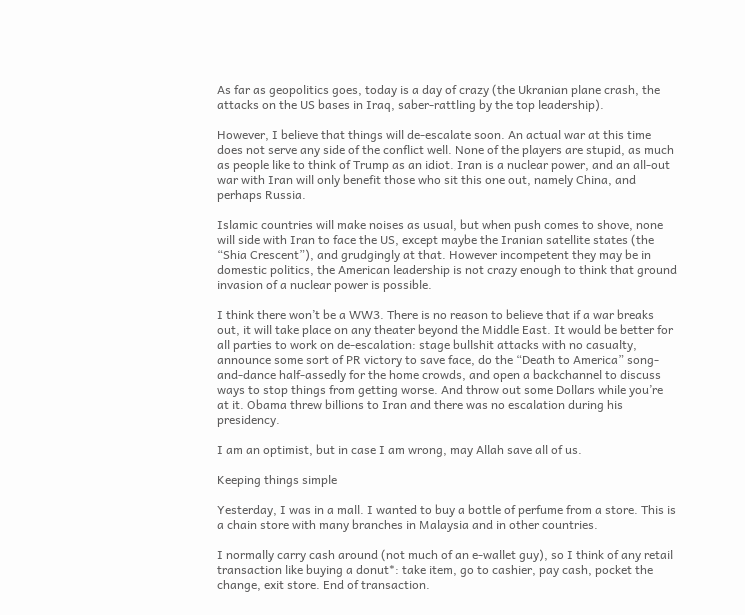As far as geopolitics goes, today is a day of crazy (the Ukranian plane crash, the attacks on the US bases in Iraq, saber-rattling by the top leadership).

However, I believe that things will de-escalate soon. An actual war at this time does not serve any side of the conflict well. None of the players are stupid, as much as people like to think of Trump as an idiot. Iran is a nuclear power, and an all-out war with Iran will only benefit those who sit this one out, namely China, and perhaps Russia.

Islamic countries will make noises as usual, but when push comes to shove, none will side with Iran to face the US, except maybe the Iranian satellite states (the “Shia Crescent”), and grudgingly at that. However incompetent they may be in domestic politics, the American leadership is not crazy enough to think that ground invasion of a nuclear power is possible.

I think there won’t be a WW3. There is no reason to believe that if a war breaks out, it will take place on any theater beyond the Middle East. It would be better for all parties to work on de-escalation: stage bullshit attacks with no casualty, announce some sort of PR victory to save face, do the “Death to America” song-and-dance half-assedly for the home crowds, and open a backchannel to discuss ways to stop things from getting worse. And throw out some Dollars while you’re at it. Obama threw billions to Iran and there was no escalation during his presidency.

I am an optimist, but in case I am wrong, may Allah save all of us.

Keeping things simple

Yesterday, I was in a mall. I wanted to buy a bottle of perfume from a store. This is a chain store with many branches in Malaysia and in other countries.

I normally carry cash around (not much of an e-wallet guy), so I think of any retail transaction like buying a donut*: take item, go to cashier, pay cash, pocket the change, exit store. End of transaction.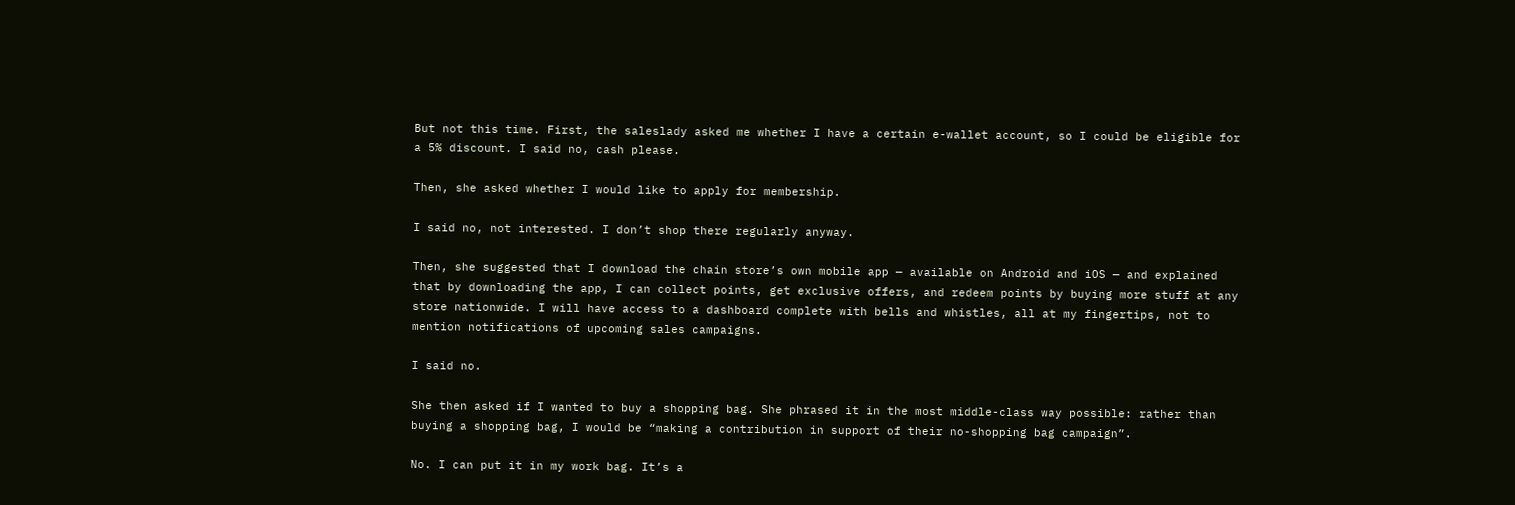But not this time. First, the saleslady asked me whether I have a certain e-wallet account, so I could be eligible for a 5% discount. I said no, cash please.

Then, she asked whether I would like to apply for membership.

I said no, not interested. I don’t shop there regularly anyway.

Then, she suggested that I download the chain store’s own mobile app — available on Android and iOS — and explained that by downloading the app, I can collect points, get exclusive offers, and redeem points by buying more stuff at any store nationwide. I will have access to a dashboard complete with bells and whistles, all at my fingertips, not to mention notifications of upcoming sales campaigns.

I said no.

She then asked if I wanted to buy a shopping bag. She phrased it in the most middle-class way possible: rather than buying a shopping bag, I would be “making a contribution in support of their no-shopping bag campaign”.

No. I can put it in my work bag. It’s a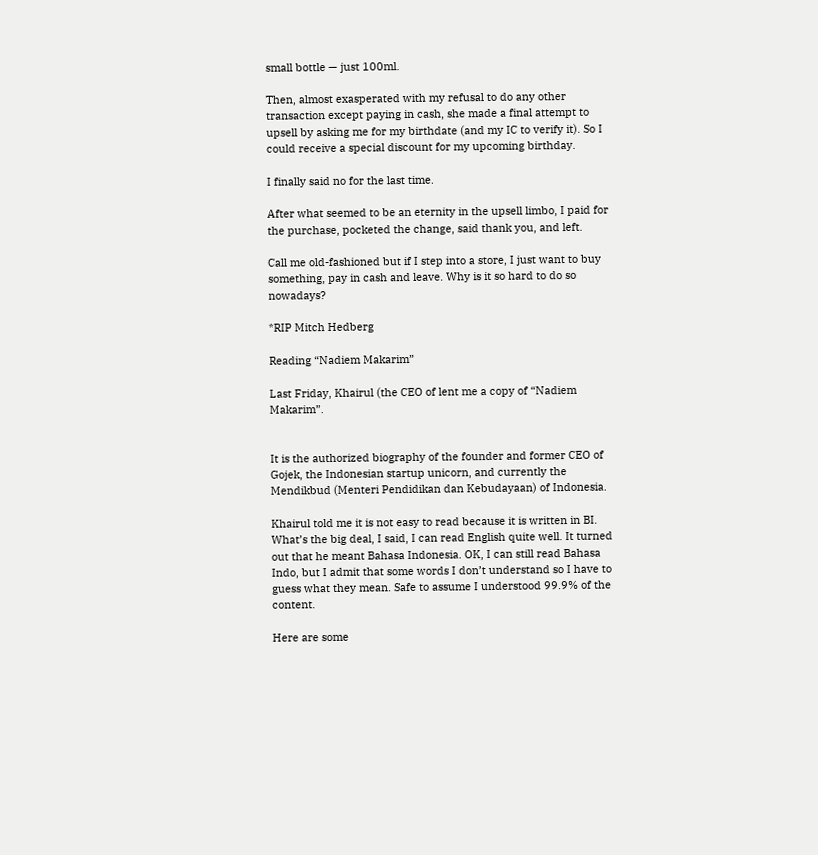small bottle — just 100ml.

Then, almost exasperated with my refusal to do any other transaction except paying in cash, she made a final attempt to upsell by asking me for my birthdate (and my IC to verify it). So I could receive a special discount for my upcoming birthday.

I finally said no for the last time.

After what seemed to be an eternity in the upsell limbo, I paid for the purchase, pocketed the change, said thank you, and left.

Call me old-fashioned but if I step into a store, I just want to buy something, pay in cash and leave. Why is it so hard to do so nowadays?

*RIP Mitch Hedberg

Reading “Nadiem Makarim”

Last Friday, Khairul (the CEO of lent me a copy of “Nadiem Makarim”.


It is the authorized biography of the founder and former CEO of Gojek, the Indonesian startup unicorn, and currently the Mendikbud (Menteri Pendidikan dan Kebudayaan) of Indonesia.

Khairul told me it is not easy to read because it is written in BI. What’s the big deal, I said, I can read English quite well. It turned out that he meant Bahasa Indonesia. OK, I can still read Bahasa Indo, but I admit that some words I don’t understand so I have to guess what they mean. Safe to assume I understood 99.9% of the content.

Here are some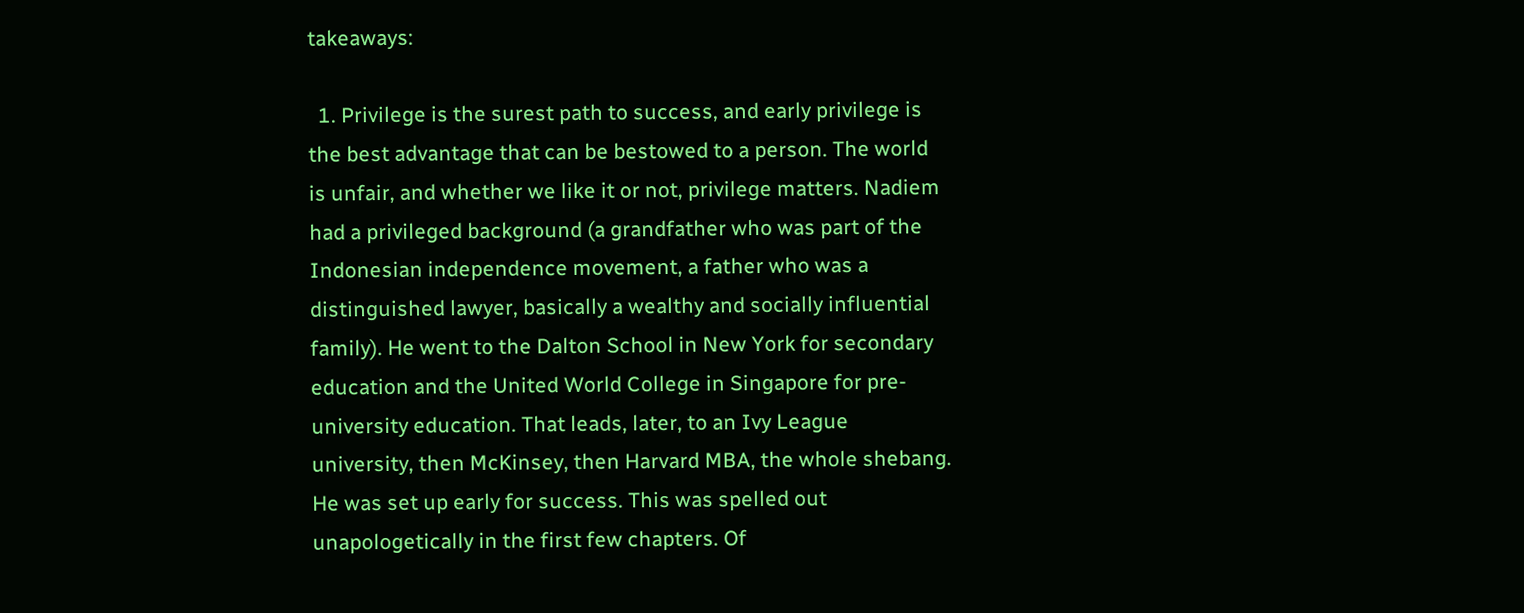takeaways:

  1. Privilege is the surest path to success, and early privilege is the best advantage that can be bestowed to a person. The world is unfair, and whether we like it or not, privilege matters. Nadiem had a privileged background (a grandfather who was part of the Indonesian independence movement, a father who was a distinguished lawyer, basically a wealthy and socially influential family). He went to the Dalton School in New York for secondary education and the United World College in Singapore for pre-university education. That leads, later, to an Ivy League university, then McKinsey, then Harvard MBA, the whole shebang. He was set up early for success. This was spelled out unapologetically in the first few chapters. Of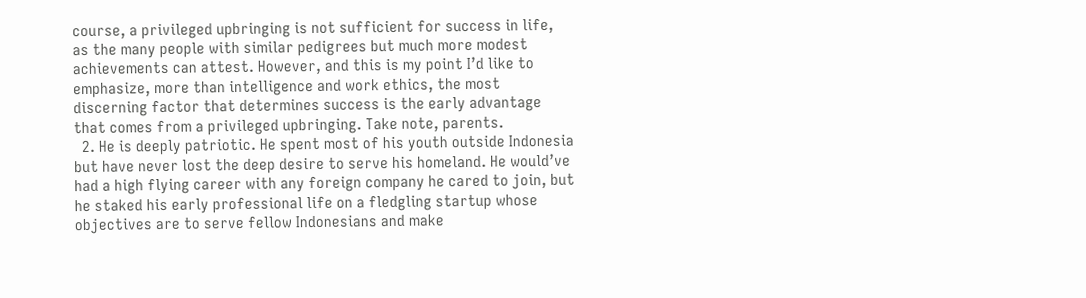course, a privileged upbringing is not sufficient for success in life, as the many people with similar pedigrees but much more modest achievements can attest. However, and this is my point I’d like to emphasize, more than intelligence and work ethics, the most discerning factor that determines success is the early advantage that comes from a privileged upbringing. Take note, parents.
  2. He is deeply patriotic. He spent most of his youth outside Indonesia but have never lost the deep desire to serve his homeland. He would’ve had a high flying career with any foreign company he cared to join, but he staked his early professional life on a fledgling startup whose objectives are to serve fellow Indonesians and make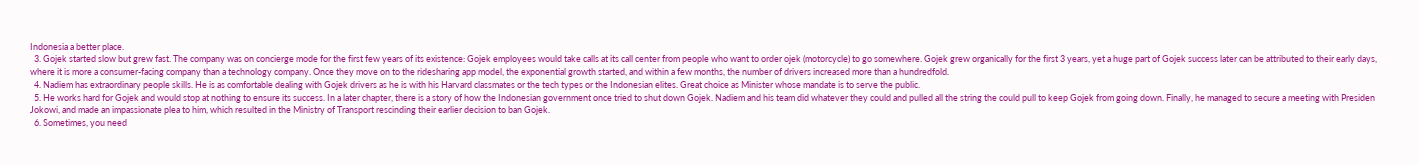Indonesia a better place.
  3. Gojek started slow but grew fast. The company was on concierge mode for the first few years of its existence: Gojek employees would take calls at its call center from people who want to order ojek (motorcycle) to go somewhere. Gojek grew organically for the first 3 years, yet a huge part of Gojek success later can be attributed to their early days, where it is more a consumer-facing company than a technology company. Once they move on to the ridesharing app model, the exponential growth started, and within a few months, the number of drivers increased more than a hundredfold.
  4. Nadiem has extraordinary people skills. He is as comfortable dealing with Gojek drivers as he is with his Harvard classmates or the tech types or the Indonesian elites. Great choice as Minister whose mandate is to serve the public.
  5. He works hard for Gojek and would stop at nothing to ensure its success. In a later chapter, there is a story of how the Indonesian government once tried to shut down Gojek. Nadiem and his team did whatever they could and pulled all the string the could pull to keep Gojek from going down. Finally, he managed to secure a meeting with Presiden Jokowi, and made an impassionate plea to him, which resulted in the Ministry of Transport rescinding their earlier decision to ban Gojek.
  6. Sometimes, you need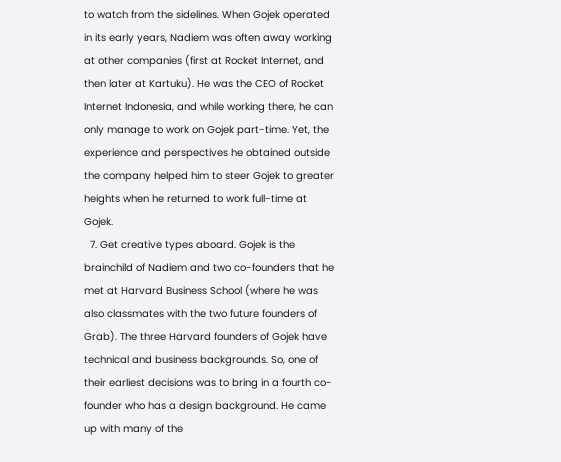to watch from the sidelines. When Gojek operated in its early years, Nadiem was often away working at other companies (first at Rocket Internet, and then later at Kartuku). He was the CEO of Rocket Internet Indonesia, and while working there, he can only manage to work on Gojek part-time. Yet, the experience and perspectives he obtained outside the company helped him to steer Gojek to greater heights when he returned to work full-time at Gojek.
  7. Get creative types aboard. Gojek is the brainchild of Nadiem and two co-founders that he met at Harvard Business School (where he was also classmates with the two future founders of Grab). The three Harvard founders of Gojek have technical and business backgrounds. So, one of their earliest decisions was to bring in a fourth co-founder who has a design background. He came up with many of the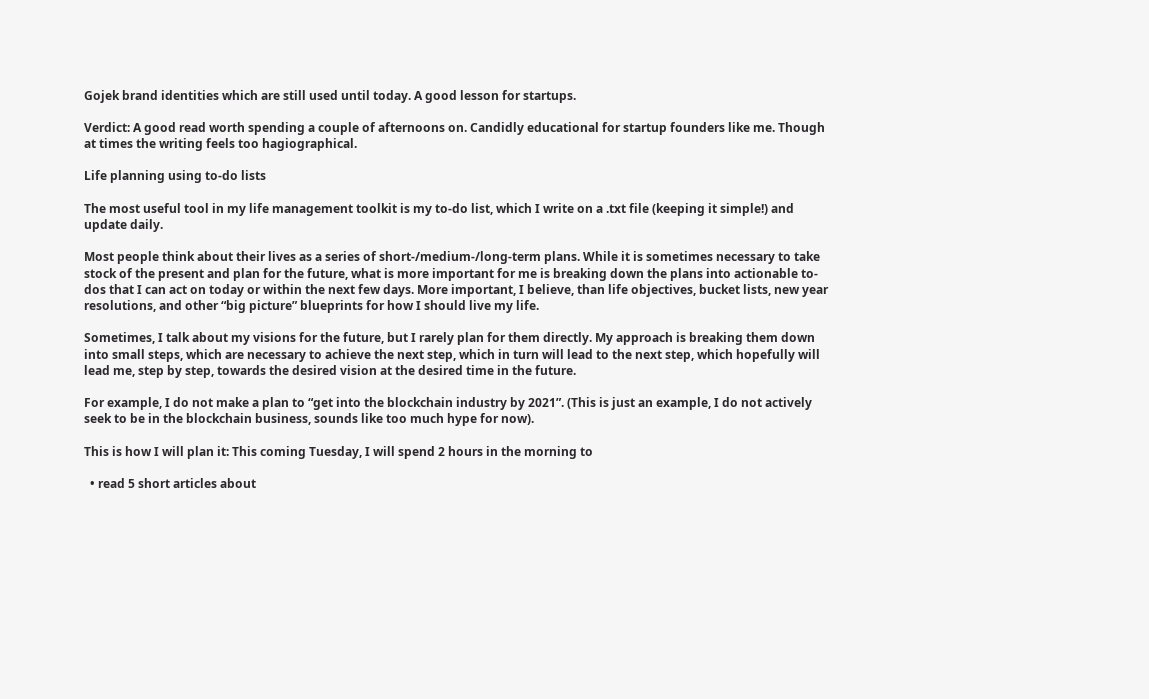Gojek brand identities which are still used until today. A good lesson for startups.

Verdict: A good read worth spending a couple of afternoons on. Candidly educational for startup founders like me. Though at times the writing feels too hagiographical.

Life planning using to-do lists

The most useful tool in my life management toolkit is my to-do list, which I write on a .txt file (keeping it simple!) and update daily.

Most people think about their lives as a series of short-/medium-/long-term plans. While it is sometimes necessary to take stock of the present and plan for the future, what is more important for me is breaking down the plans into actionable to-dos that I can act on today or within the next few days. More important, I believe, than life objectives, bucket lists, new year resolutions, and other “big picture” blueprints for how I should live my life.

Sometimes, I talk about my visions for the future, but I rarely plan for them directly. My approach is breaking them down into small steps, which are necessary to achieve the next step, which in turn will lead to the next step, which hopefully will lead me, step by step, towards the desired vision at the desired time in the future.

For example, I do not make a plan to “get into the blockchain industry by 2021”. (This is just an example, I do not actively seek to be in the blockchain business, sounds like too much hype for now).

This is how I will plan it: This coming Tuesday, I will spend 2 hours in the morning to

  • read 5 short articles about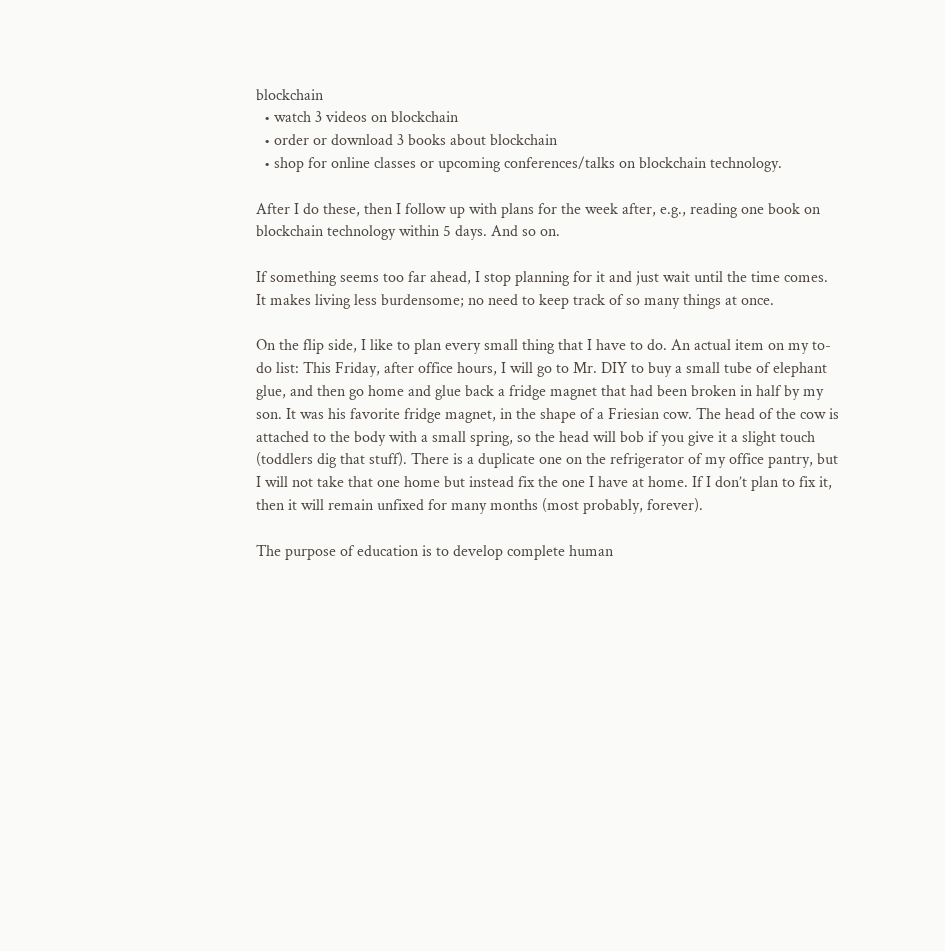blockchain
  • watch 3 videos on blockchain
  • order or download 3 books about blockchain
  • shop for online classes or upcoming conferences/talks on blockchain technology.

After I do these, then I follow up with plans for the week after, e.g., reading one book on blockchain technology within 5 days. And so on.

If something seems too far ahead, I stop planning for it and just wait until the time comes. It makes living less burdensome; no need to keep track of so many things at once.

On the flip side, I like to plan every small thing that I have to do. An actual item on my to-do list: This Friday, after office hours, I will go to Mr. DIY to buy a small tube of elephant glue, and then go home and glue back a fridge magnet that had been broken in half by my son. It was his favorite fridge magnet, in the shape of a Friesian cow. The head of the cow is attached to the body with a small spring, so the head will bob if you give it a slight touch (toddlers dig that stuff). There is a duplicate one on the refrigerator of my office pantry, but I will not take that one home but instead fix the one I have at home. If I don’t plan to fix it, then it will remain unfixed for many months (most probably, forever).

The purpose of education is to develop complete human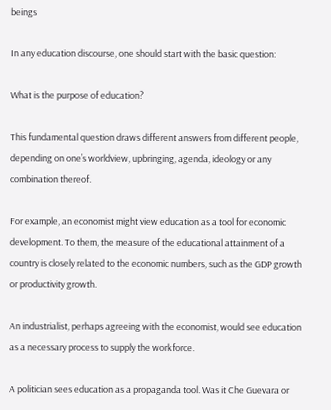beings

In any education discourse, one should start with the basic question:

What is the purpose of education?

This fundamental question draws different answers from different people, depending on one’s worldview, upbringing, agenda, ideology or any combination thereof.

For example, an economist might view education as a tool for economic development. To them, the measure of the educational attainment of a country is closely related to the economic numbers, such as the GDP growth or productivity growth.

An industrialist, perhaps agreeing with the economist, would see education as a necessary process to supply the workforce.

A politician sees education as a propaganda tool. Was it Che Guevara or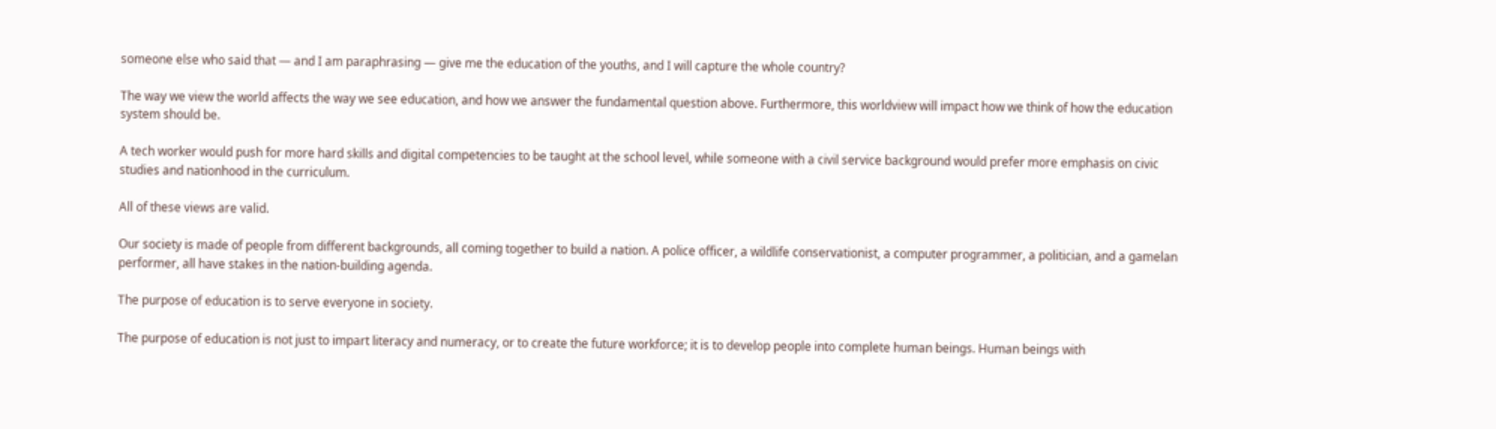someone else who said that — and I am paraphrasing — give me the education of the youths, and I will capture the whole country?

The way we view the world affects the way we see education, and how we answer the fundamental question above. Furthermore, this worldview will impact how we think of how the education system should be.

A tech worker would push for more hard skills and digital competencies to be taught at the school level, while someone with a civil service background would prefer more emphasis on civic studies and nationhood in the curriculum.

All of these views are valid.

Our society is made of people from different backgrounds, all coming together to build a nation. A police officer, a wildlife conservationist, a computer programmer, a politician, and a gamelan performer, all have stakes in the nation-building agenda.

The purpose of education is to serve everyone in society.

The purpose of education is not just to impart literacy and numeracy, or to create the future workforce; it is to develop people into complete human beings. Human beings with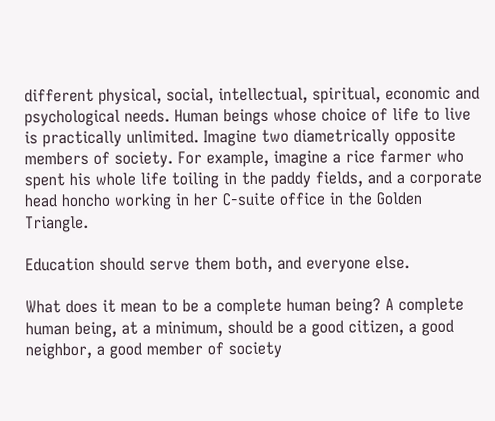different physical, social, intellectual, spiritual, economic and psychological needs. Human beings whose choice of life to live is practically unlimited. Imagine two diametrically opposite members of society. For example, imagine a rice farmer who spent his whole life toiling in the paddy fields, and a corporate head honcho working in her C-suite office in the Golden Triangle.

Education should serve them both, and everyone else.

What does it mean to be a complete human being? A complete human being, at a minimum, should be a good citizen, a good neighbor, a good member of society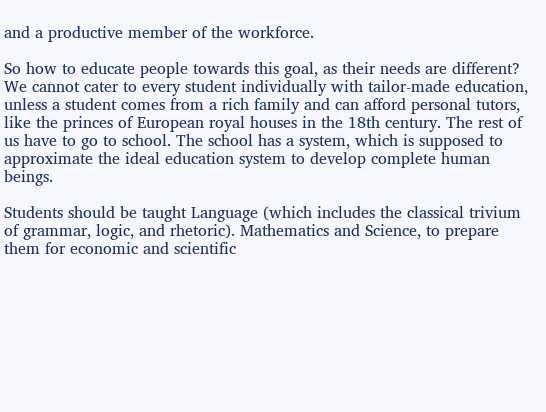and a productive member of the workforce.

So how to educate people towards this goal, as their needs are different? We cannot cater to every student individually with tailor-made education, unless a student comes from a rich family and can afford personal tutors, like the princes of European royal houses in the 18th century. The rest of us have to go to school. The school has a system, which is supposed to approximate the ideal education system to develop complete human beings.

Students should be taught Language (which includes the classical trivium of grammar, logic, and rhetoric). Mathematics and Science, to prepare them for economic and scientific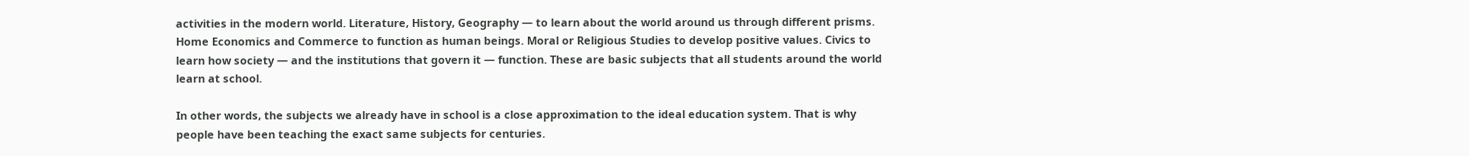activities in the modern world. Literature, History, Geography — to learn about the world around us through different prisms. Home Economics and Commerce to function as human beings. Moral or Religious Studies to develop positive values. Civics to learn how society — and the institutions that govern it — function. These are basic subjects that all students around the world learn at school.

In other words, the subjects we already have in school is a close approximation to the ideal education system. That is why people have been teaching the exact same subjects for centuries.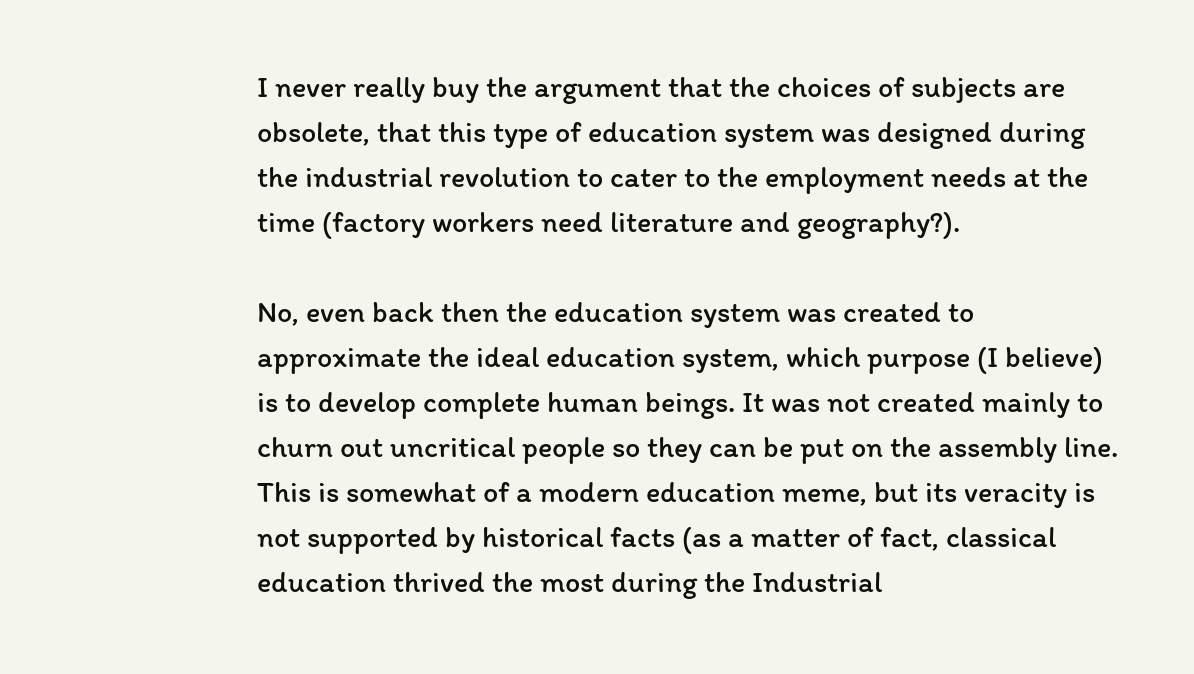I never really buy the argument that the choices of subjects are obsolete, that this type of education system was designed during the industrial revolution to cater to the employment needs at the time (factory workers need literature and geography?).

No, even back then the education system was created to approximate the ideal education system, which purpose (I believe) is to develop complete human beings. It was not created mainly to churn out uncritical people so they can be put on the assembly line. This is somewhat of a modern education meme, but its veracity is not supported by historical facts (as a matter of fact, classical education thrived the most during the Industrial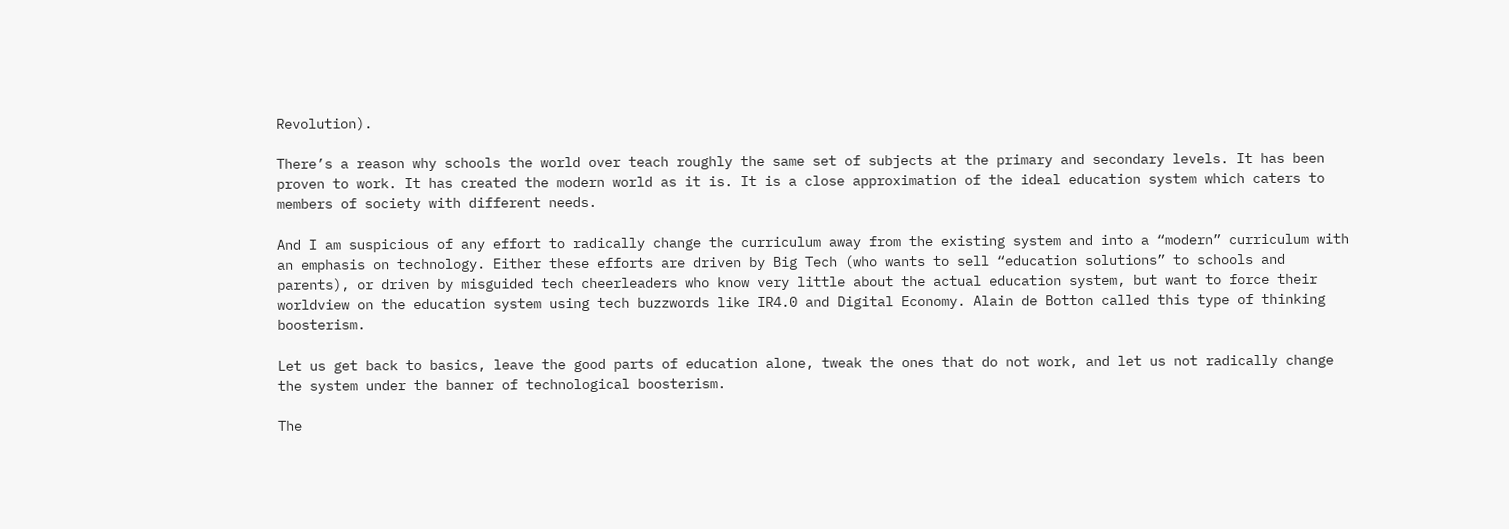Revolution).

There’s a reason why schools the world over teach roughly the same set of subjects at the primary and secondary levels. It has been proven to work. It has created the modern world as it is. It is a close approximation of the ideal education system which caters to members of society with different needs.

And I am suspicious of any effort to radically change the curriculum away from the existing system and into a “modern” curriculum with an emphasis on technology. Either these efforts are driven by Big Tech (who wants to sell “education solutions” to schools and parents), or driven by misguided tech cheerleaders who know very little about the actual education system, but want to force their worldview on the education system using tech buzzwords like IR4.0 and Digital Economy. Alain de Botton called this type of thinking boosterism.

Let us get back to basics, leave the good parts of education alone, tweak the ones that do not work, and let us not radically change the system under the banner of technological boosterism.

The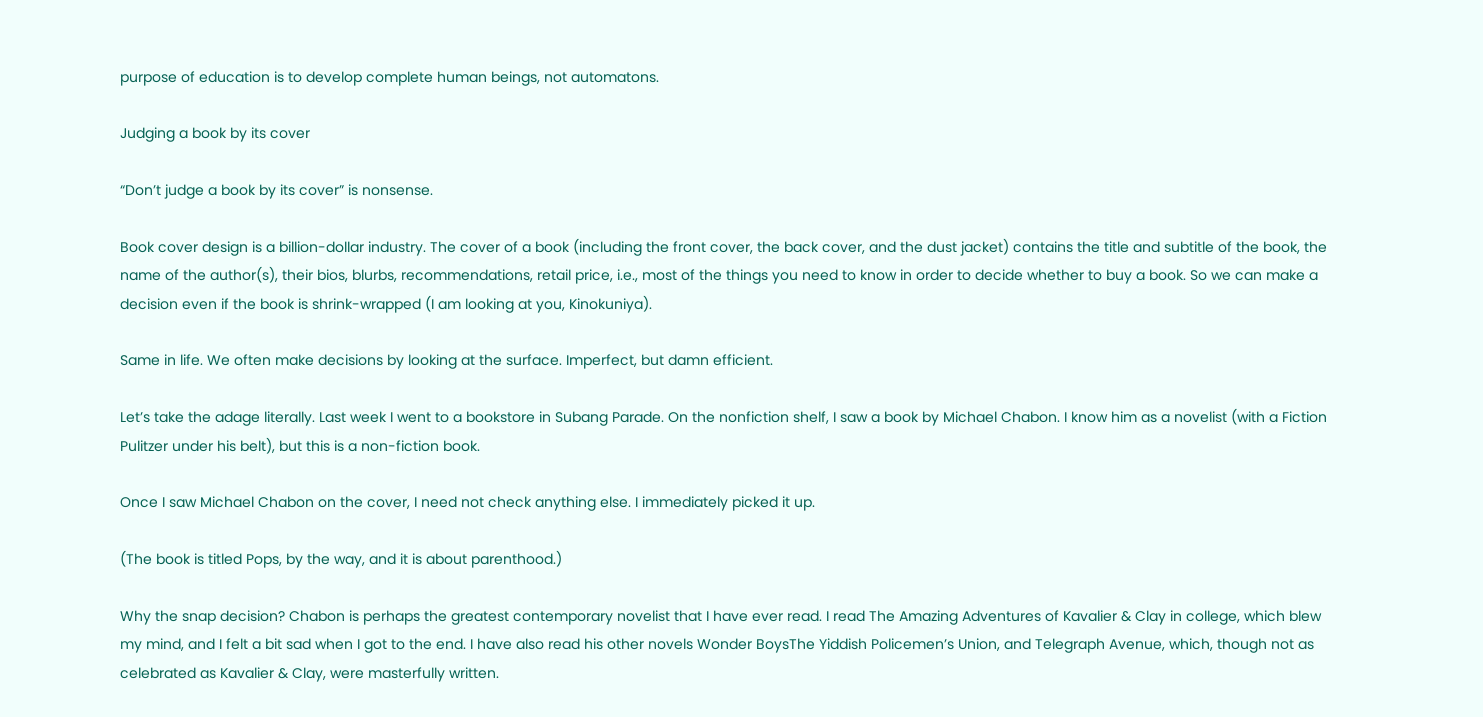purpose of education is to develop complete human beings, not automatons.

Judging a book by its cover

“Don’t judge a book by its cover” is nonsense.

Book cover design is a billion-dollar industry. The cover of a book (including the front cover, the back cover, and the dust jacket) contains the title and subtitle of the book, the name of the author(s), their bios, blurbs, recommendations, retail price, i.e., most of the things you need to know in order to decide whether to buy a book. So we can make a decision even if the book is shrink-wrapped (I am looking at you, Kinokuniya).

Same in life. We often make decisions by looking at the surface. Imperfect, but damn efficient.

Let’s take the adage literally. Last week I went to a bookstore in Subang Parade. On the nonfiction shelf, I saw a book by Michael Chabon. I know him as a novelist (with a Fiction Pulitzer under his belt), but this is a non-fiction book.

Once I saw Michael Chabon on the cover, I need not check anything else. I immediately picked it up.

(The book is titled Pops, by the way, and it is about parenthood.)

Why the snap decision? Chabon is perhaps the greatest contemporary novelist that I have ever read. I read The Amazing Adventures of Kavalier & Clay in college, which blew my mind, and I felt a bit sad when I got to the end. I have also read his other novels Wonder BoysThe Yiddish Policemen’s Union, and Telegraph Avenue, which, though not as celebrated as Kavalier & Clay, were masterfully written.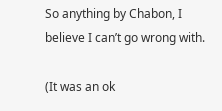So anything by Chabon, I believe I can’t go wrong with.

(It was an ok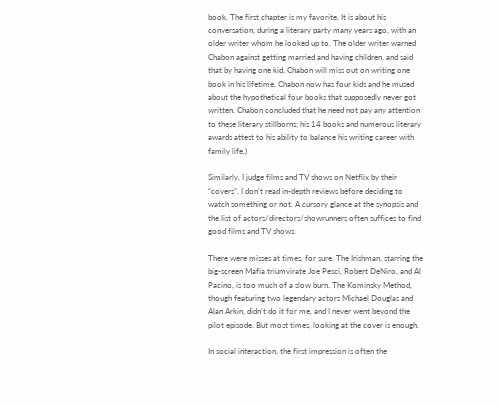book. The first chapter is my favorite. It is about his conversation, during a literary party many years ago, with an older writer whom he looked up to. The older writer warned Chabon against getting married and having children, and said that by having one kid, Chabon will miss out on writing one book in his lifetime. Chabon now has four kids and he mused about the hypothetical four books that supposedly never got written. Chabon concluded that he need not pay any attention to these literary stillborns; his 14 books and numerous literary awards attest to his ability to balance his writing career with family life.)

Similarly, I judge films and TV shows on Netflix by their “covers”. I don’t read in-depth reviews before deciding to watch something or not. A cursory glance at the synopsis and the list of actors/directors/showrunners often suffices to find good films and TV shows.

There were misses at times, for sure. The Irishman, starring the big-screen Mafia triumvirate Joe Pesci, Robert DeNiro, and Al Pacino, is too much of a slow burn. The Kominsky Method, though featuring two legendary actors Michael Douglas and Alan Arkin, didn’t do it for me, and I never went beyond the pilot episode. But most times, looking at the cover is enough.

In social interaction, the first impression is often the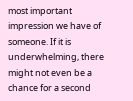most important impression we have of someone. If it is underwhelming, there might not even be a chance for a second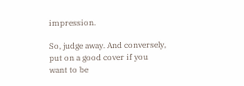impression.

So, judge away. And conversely, put on a good cover if you want to be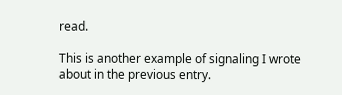read.

This is another example of signaling I wrote about in the previous entry.